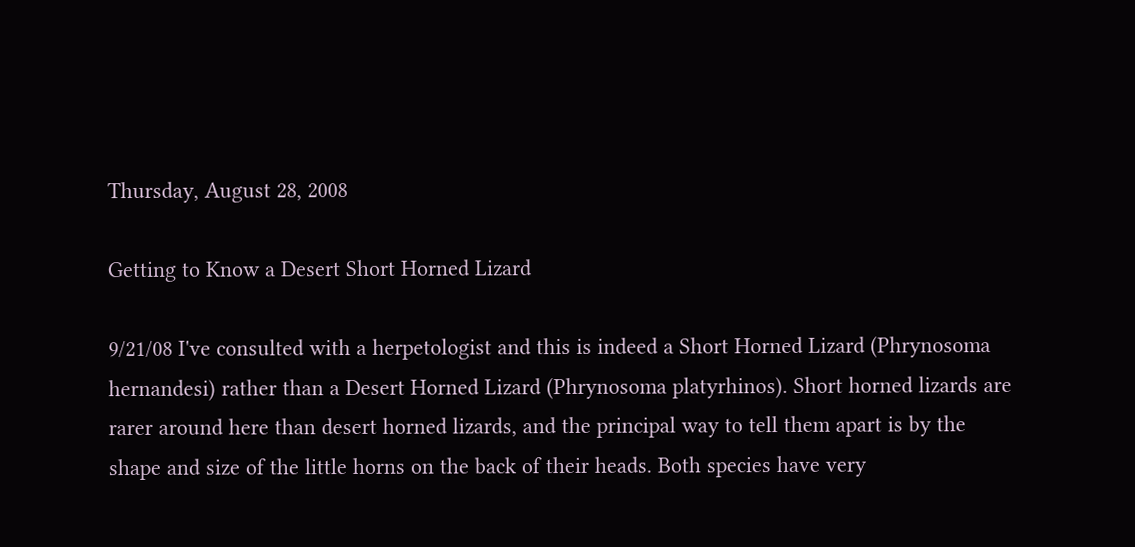Thursday, August 28, 2008

Getting to Know a Desert Short Horned Lizard

9/21/08 I've consulted with a herpetologist and this is indeed a Short Horned Lizard (Phrynosoma hernandesi) rather than a Desert Horned Lizard (Phrynosoma platyrhinos). Short horned lizards are rarer around here than desert horned lizards, and the principal way to tell them apart is by the shape and size of the little horns on the back of their heads. Both species have very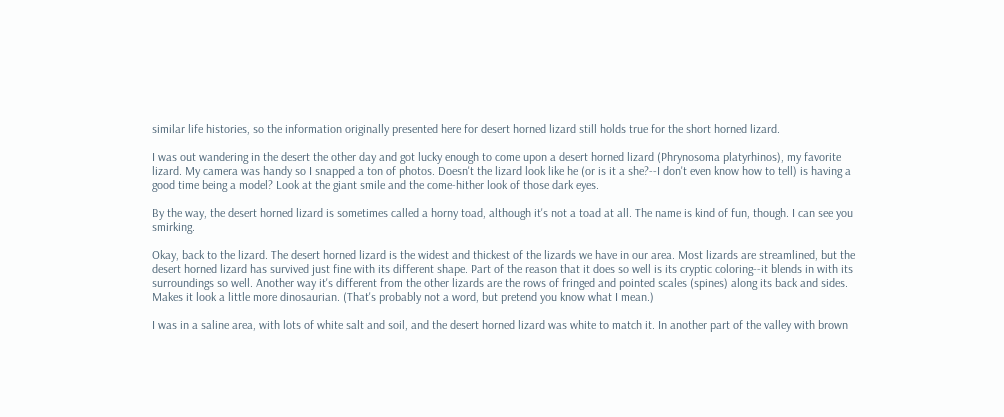similar life histories, so the information originally presented here for desert horned lizard still holds true for the short horned lizard.

I was out wandering in the desert the other day and got lucky enough to come upon a desert horned lizard (Phrynosoma platyrhinos), my favorite lizard. My camera was handy so I snapped a ton of photos. Doesn't the lizard look like he (or is it a she?--I don't even know how to tell) is having a good time being a model? Look at the giant smile and the come-hither look of those dark eyes.

By the way, the desert horned lizard is sometimes called a horny toad, although it's not a toad at all. The name is kind of fun, though. I can see you smirking.

Okay, back to the lizard. The desert horned lizard is the widest and thickest of the lizards we have in our area. Most lizards are streamlined, but the desert horned lizard has survived just fine with its different shape. Part of the reason that it does so well is its cryptic coloring--it blends in with its surroundings so well. Another way it's different from the other lizards are the rows of fringed and pointed scales (spines) along its back and sides. Makes it look a little more dinosaurian. (That's probably not a word, but pretend you know what I mean.)

I was in a saline area, with lots of white salt and soil, and the desert horned lizard was white to match it. In another part of the valley with brown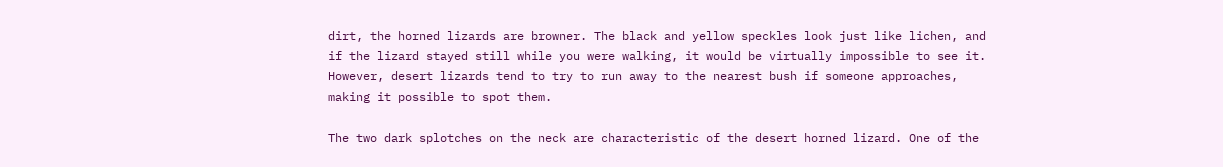dirt, the horned lizards are browner. The black and yellow speckles look just like lichen, and if the lizard stayed still while you were walking, it would be virtually impossible to see it. However, desert lizards tend to try to run away to the nearest bush if someone approaches, making it possible to spot them.

The two dark splotches on the neck are characteristic of the desert horned lizard. One of the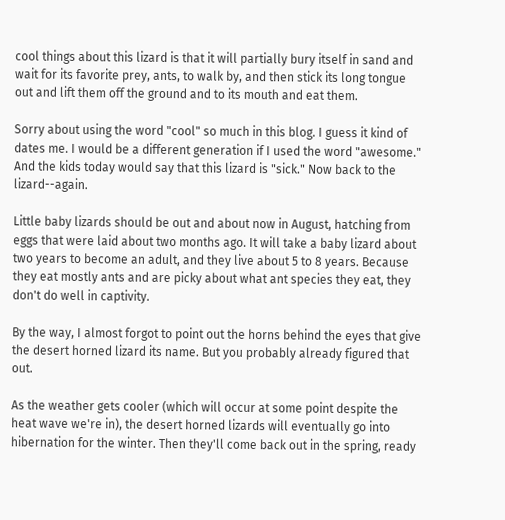cool things about this lizard is that it will partially bury itself in sand and wait for its favorite prey, ants, to walk by, and then stick its long tongue out and lift them off the ground and to its mouth and eat them.

Sorry about using the word "cool" so much in this blog. I guess it kind of dates me. I would be a different generation if I used the word "awesome." And the kids today would say that this lizard is "sick." Now back to the lizard--again.

Little baby lizards should be out and about now in August, hatching from eggs that were laid about two months ago. It will take a baby lizard about two years to become an adult, and they live about 5 to 8 years. Because they eat mostly ants and are picky about what ant species they eat, they don't do well in captivity.

By the way, I almost forgot to point out the horns behind the eyes that give the desert horned lizard its name. But you probably already figured that out.

As the weather gets cooler (which will occur at some point despite the heat wave we're in), the desert horned lizards will eventually go into hibernation for the winter. Then they'll come back out in the spring, ready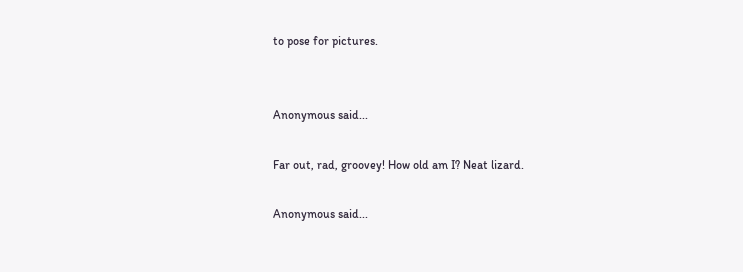to pose for pictures.


Anonymous said...

Far out, rad, groovey! How old am I? Neat lizard.

Anonymous said...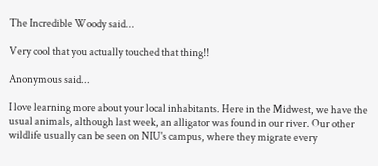The Incredible Woody said...

Very cool that you actually touched that thing!!

Anonymous said...

I love learning more about your local inhabitants. Here in the Midwest, we have the usual animals, although last week, an alligator was found in our river. Our other wildlife usually can be seen on NIU's campus, where they migrate every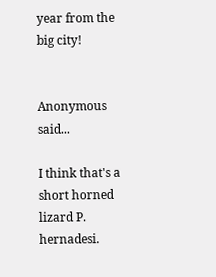year from the big city!


Anonymous said...

I think that's a short horned lizard P. hernadesi.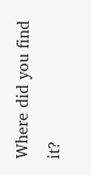Where did you find it?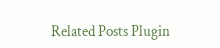Related Posts Plugin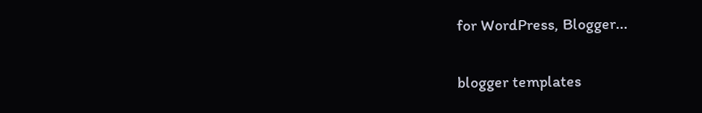for WordPress, Blogger...

blogger templates